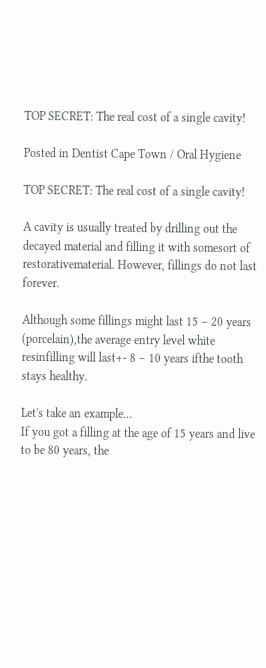TOP SECRET: The real cost of a single cavity!

Posted in Dentist Cape Town / Oral Hygiene

TOP SECRET: The real cost of a single cavity!

A cavity is usually treated by drilling out the decayed material and filling it with somesort of restorativematerial. However, fillings do not last forever.

Although some fillings might last 15 – 20 years (porcelain),the average entry level white resinfilling will last+- 8 – 10 years ifthe tooth stays healthy.

Let's take an example…
If you got a filling at the age of 15 years and live to be 80 years, the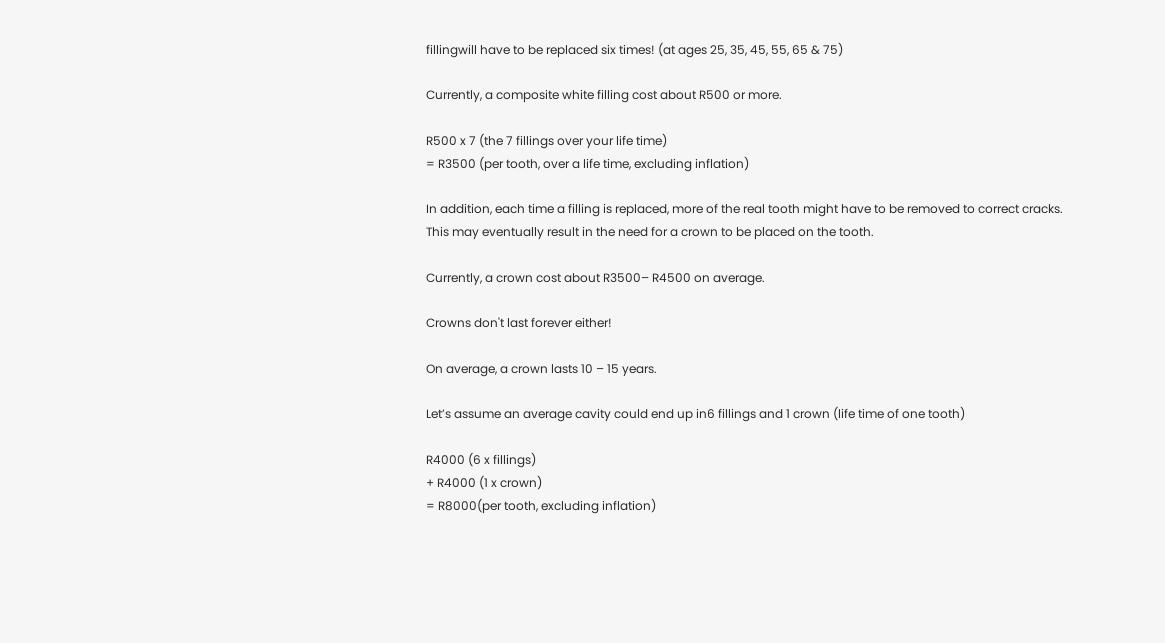fillingwill have to be replaced six times! (at ages 25, 35, 45, 55, 65 & 75)

Currently, a composite white filling cost about R500 or more.

R500 x 7 (the 7 fillings over your life time)
= R3500 (per tooth, over a life time, excluding inflation)

In addition, each time a filling is replaced, more of the real tooth might have to be removed to correct cracks.
This may eventually result in the need for a crown to be placed on the tooth.

Currently, a crown cost about R3500– R4500 on average.

Crowns don't last forever either!

On average, a crown lasts 10 – 15 years.

Let’s assume an average cavity could end up in6 fillings and 1 crown (life time of one tooth)

R4000 (6 x fillings)
+ R4000 (1 x crown)
= R8000(per tooth, excluding inflation)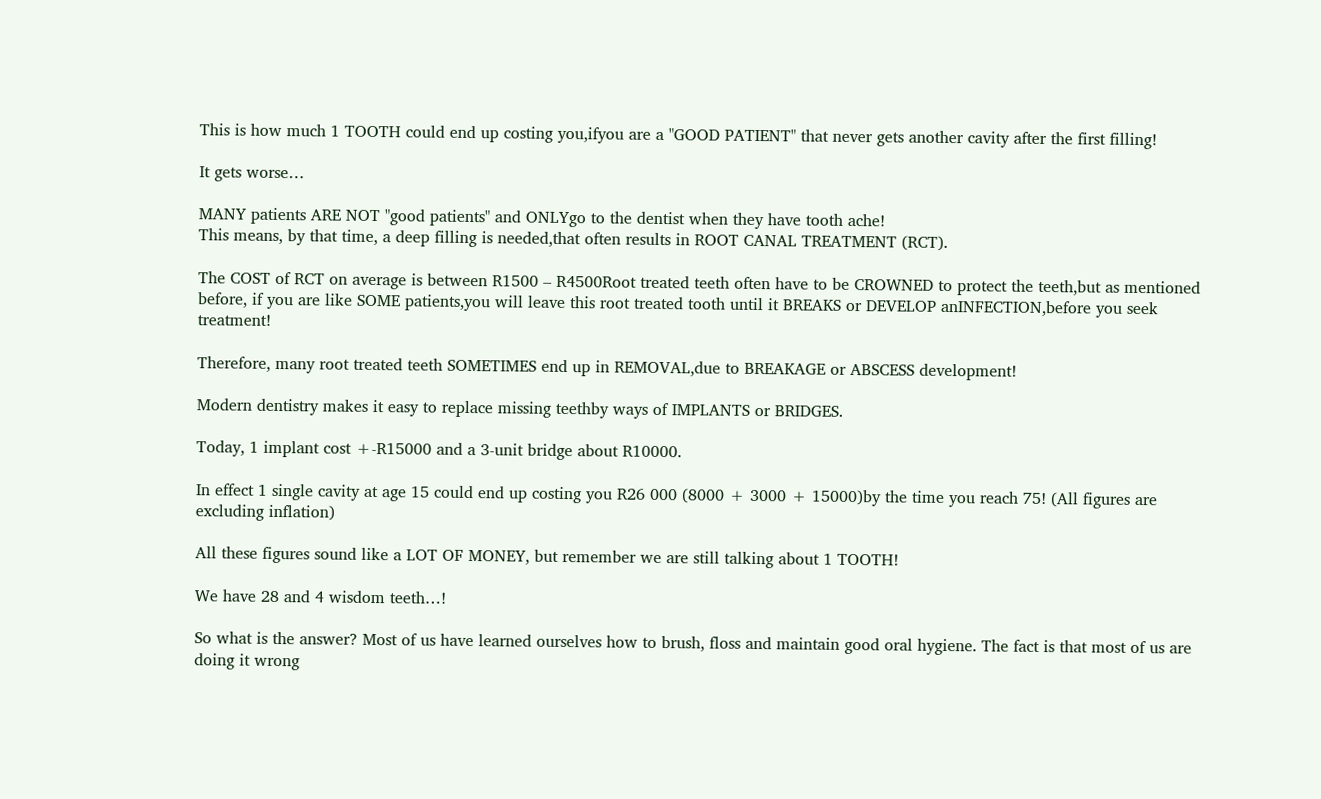This is how much 1 TOOTH could end up costing you,ifyou are a "GOOD PATIENT" that never gets another cavity after the first filling!

It gets worse…

MANY patients ARE NOT "good patients" and ONLYgo to the dentist when they have tooth ache!
This means, by that time, a deep filling is needed,that often results in ROOT CANAL TREATMENT (RCT).

The COST of RCT on average is between R1500 – R4500Root treated teeth often have to be CROWNED to protect the teeth,but as mentioned before, if you are like SOME patients,you will leave this root treated tooth until it BREAKS or DEVELOP anINFECTION,before you seek treatment!

Therefore, many root treated teeth SOMETIMES end up in REMOVAL,due to BREAKAGE or ABSCESS development!

Modern dentistry makes it easy to replace missing teethby ways of IMPLANTS or BRIDGES.

Today, 1 implant cost +-R15000 and a 3-unit bridge about R10000.

In effect 1 single cavity at age 15 could end up costing you R26 000 (8000 + 3000 + 15000)by the time you reach 75! (All figures are excluding inflation)

All these figures sound like a LOT OF MONEY, but remember we are still talking about 1 TOOTH!

We have 28 and 4 wisdom teeth…!

So what is the answer? Most of us have learned ourselves how to brush, floss and maintain good oral hygiene. The fact is that most of us are doing it wrong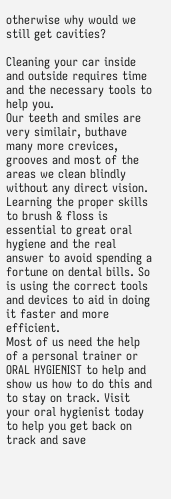otherwise why would we still get cavities?

Cleaning your car inside and outside requires time and the necessary tools to help you.
Our teeth and smiles are very similair, buthave many more crevices, grooves and most of the areas we clean blindly without any direct vision.
Learning the proper skills to brush & floss is essential to great oral hygiene and the real answer to avoid spending a fortune on dental bills. So is using the correct tools and devices to aid in doing it faster and more efficient.
Most of us need the help of a personal trainer or ORAL HYGIENIST to help and show us how to do this and to stay on track. Visit your oral hygienist today to help you get back on track and save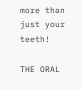more than just your teeth!

THE ORAL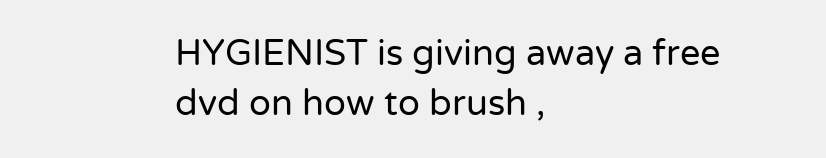HYGIENIST is giving away a free dvd on how to brush ,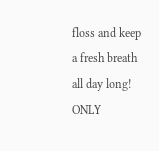floss and keep a fresh breath all day long! ONLY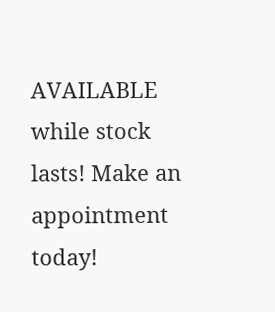AVAILABLE while stock lasts! Make an appointment today!